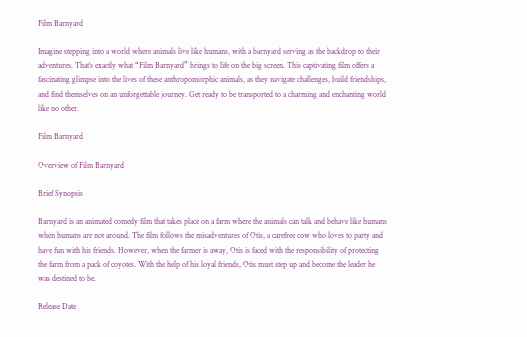Film Barnyard

Imagine stepping into a world where animals live like humans, with a barnyard serving as the backdrop to their adventures. That’s exactly what “Film Barnyard” brings to life on the big screen. This captivating film offers a fascinating glimpse into the lives of these anthropomorphic animals, as they navigate challenges, build friendships, and find themselves on an unforgettable journey. Get ready to be transported to a charming and enchanting world like no other.

Film Barnyard

Overview of Film Barnyard

Brief Synopsis

Barnyard is an animated comedy film that takes place on a farm where the animals can talk and behave like humans when humans are not around. The film follows the misadventures of Otis, a carefree cow who loves to party and have fun with his friends. However, when the farmer is away, Otis is faced with the responsibility of protecting the farm from a pack of coyotes. With the help of his loyal friends, Otis must step up and become the leader he was destined to be.

Release Date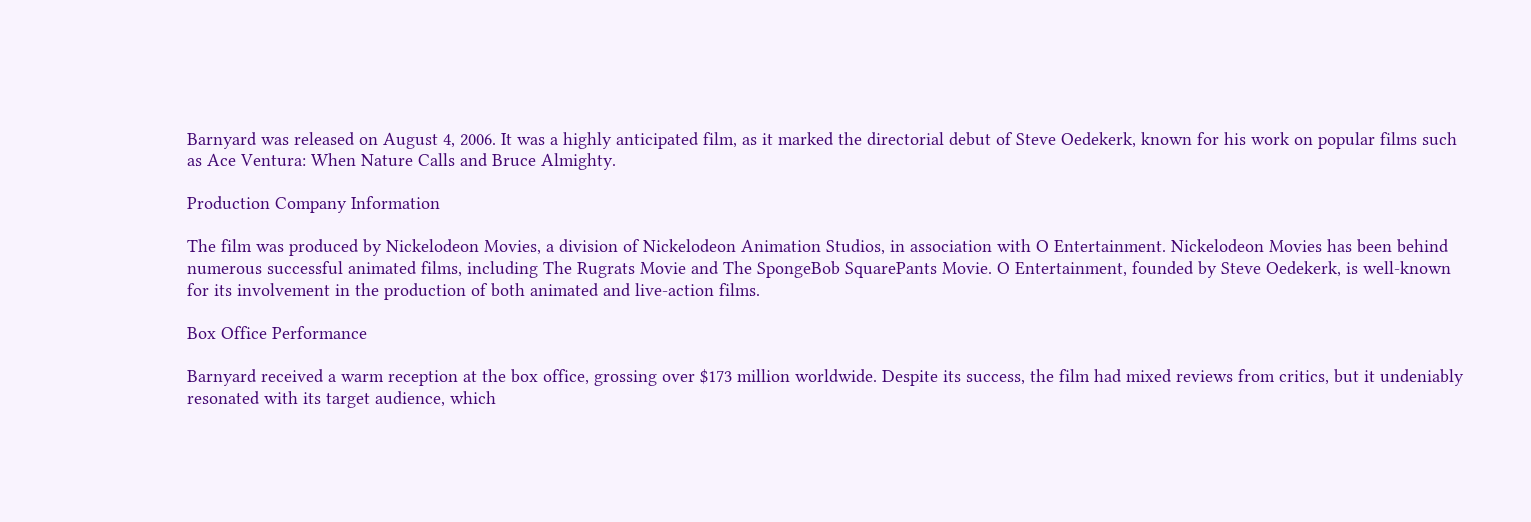Barnyard was released on August 4, 2006. It was a highly anticipated film, as it marked the directorial debut of Steve Oedekerk, known for his work on popular films such as Ace Ventura: When Nature Calls and Bruce Almighty.

Production Company Information

The film was produced by Nickelodeon Movies, a division of Nickelodeon Animation Studios, in association with O Entertainment. Nickelodeon Movies has been behind numerous successful animated films, including The Rugrats Movie and The SpongeBob SquarePants Movie. O Entertainment, founded by Steve Oedekerk, is well-known for its involvement in the production of both animated and live-action films.

Box Office Performance

Barnyard received a warm reception at the box office, grossing over $173 million worldwide. Despite its success, the film had mixed reviews from critics, but it undeniably resonated with its target audience, which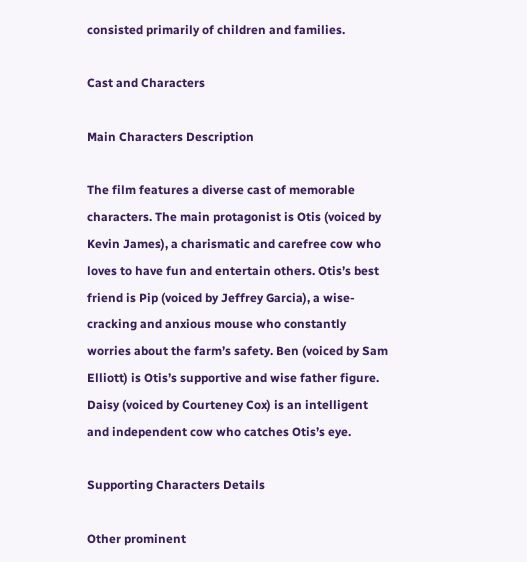consisted primarily of children and families.

Cast and Characters

Main Characters Description

The film features a diverse cast of memorable characters. The main protagonist is Otis (voiced by Kevin James), a charismatic and carefree cow who loves to have fun and entertain others. Otis’s best friend is Pip (voiced by Jeffrey Garcia), a wise-cracking and anxious mouse who constantly worries about the farm’s safety. Ben (voiced by Sam Elliott) is Otis’s supportive and wise father figure. Daisy (voiced by Courteney Cox) is an intelligent and independent cow who catches Otis’s eye.

Supporting Characters Details

Other prominent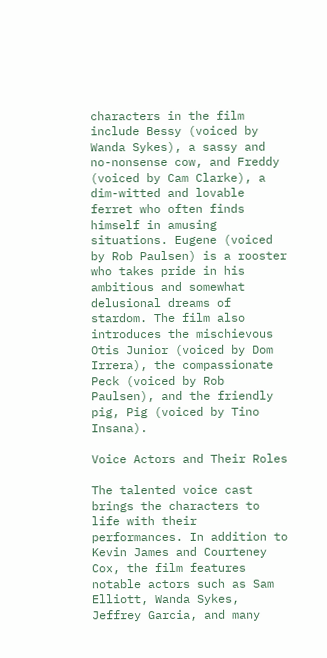characters in the film include Bessy (voiced by Wanda Sykes), a sassy and no-nonsense cow, and Freddy (voiced by Cam Clarke), a dim-witted and lovable ferret who often finds himself in amusing situations. Eugene (voiced by Rob Paulsen) is a rooster who takes pride in his ambitious and somewhat delusional dreams of stardom. The film also introduces the mischievous Otis Junior (voiced by Dom Irrera), the compassionate Peck (voiced by Rob Paulsen), and the friendly pig, Pig (voiced by Tino Insana).

Voice Actors and Their Roles

The talented voice cast brings the characters to life with their performances. In addition to Kevin James and Courteney Cox, the film features notable actors such as Sam Elliott, Wanda Sykes, Jeffrey Garcia, and many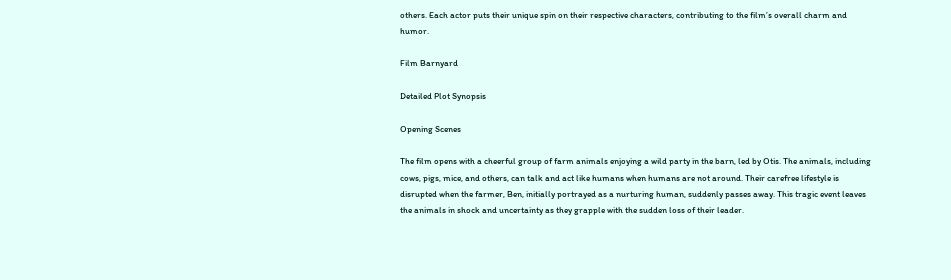others. Each actor puts their unique spin on their respective characters, contributing to the film’s overall charm and humor.

Film Barnyard

Detailed Plot Synopsis

Opening Scenes

The film opens with a cheerful group of farm animals enjoying a wild party in the barn, led by Otis. The animals, including cows, pigs, mice, and others, can talk and act like humans when humans are not around. Their carefree lifestyle is disrupted when the farmer, Ben, initially portrayed as a nurturing human, suddenly passes away. This tragic event leaves the animals in shock and uncertainty as they grapple with the sudden loss of their leader.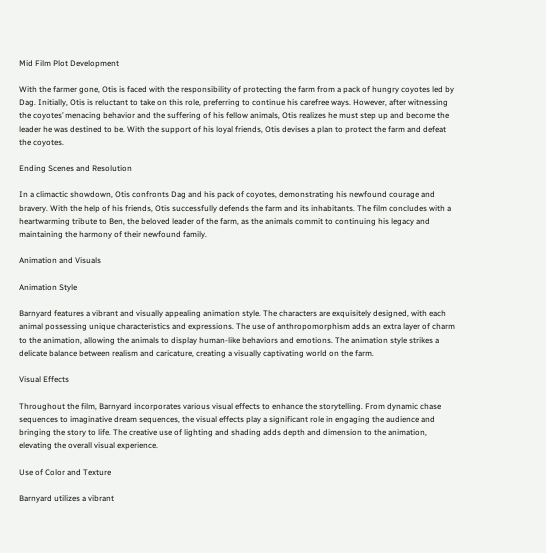Mid Film Plot Development

With the farmer gone, Otis is faced with the responsibility of protecting the farm from a pack of hungry coyotes led by Dag. Initially, Otis is reluctant to take on this role, preferring to continue his carefree ways. However, after witnessing the coyotes’ menacing behavior and the suffering of his fellow animals, Otis realizes he must step up and become the leader he was destined to be. With the support of his loyal friends, Otis devises a plan to protect the farm and defeat the coyotes.

Ending Scenes and Resolution

In a climactic showdown, Otis confronts Dag and his pack of coyotes, demonstrating his newfound courage and bravery. With the help of his friends, Otis successfully defends the farm and its inhabitants. The film concludes with a heartwarming tribute to Ben, the beloved leader of the farm, as the animals commit to continuing his legacy and maintaining the harmony of their newfound family.

Animation and Visuals

Animation Style

Barnyard features a vibrant and visually appealing animation style. The characters are exquisitely designed, with each animal possessing unique characteristics and expressions. The use of anthropomorphism adds an extra layer of charm to the animation, allowing the animals to display human-like behaviors and emotions. The animation style strikes a delicate balance between realism and caricature, creating a visually captivating world on the farm.

Visual Effects

Throughout the film, Barnyard incorporates various visual effects to enhance the storytelling. From dynamic chase sequences to imaginative dream sequences, the visual effects play a significant role in engaging the audience and bringing the story to life. The creative use of lighting and shading adds depth and dimension to the animation, elevating the overall visual experience.

Use of Color and Texture

Barnyard utilizes a vibrant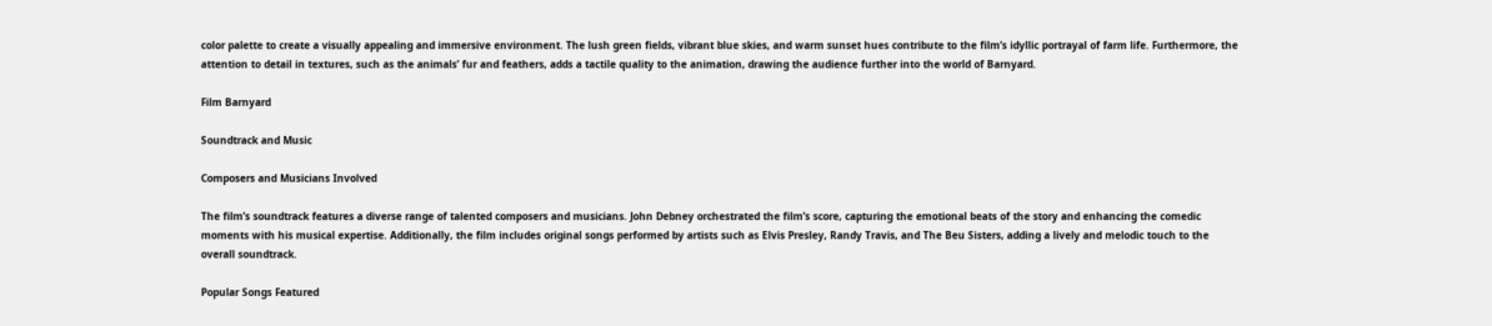color palette to create a visually appealing and immersive environment. The lush green fields, vibrant blue skies, and warm sunset hues contribute to the film’s idyllic portrayal of farm life. Furthermore, the attention to detail in textures, such as the animals’ fur and feathers, adds a tactile quality to the animation, drawing the audience further into the world of Barnyard.

Film Barnyard

Soundtrack and Music

Composers and Musicians Involved

The film’s soundtrack features a diverse range of talented composers and musicians. John Debney orchestrated the film’s score, capturing the emotional beats of the story and enhancing the comedic moments with his musical expertise. Additionally, the film includes original songs performed by artists such as Elvis Presley, Randy Travis, and The Beu Sisters, adding a lively and melodic touch to the overall soundtrack.

Popular Songs Featured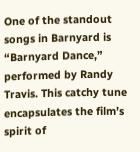One of the standout songs in Barnyard is “Barnyard Dance,” performed by Randy Travis. This catchy tune encapsulates the film’s spirit of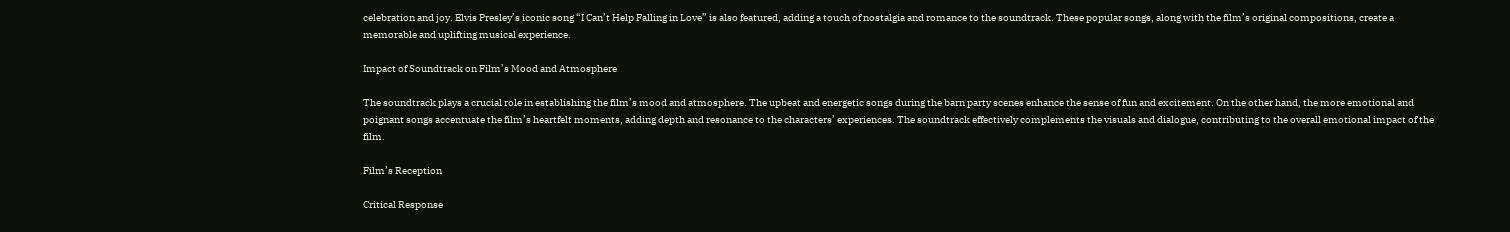celebration and joy. Elvis Presley’s iconic song “I Can’t Help Falling in Love” is also featured, adding a touch of nostalgia and romance to the soundtrack. These popular songs, along with the film’s original compositions, create a memorable and uplifting musical experience.

Impact of Soundtrack on Film’s Mood and Atmosphere

The soundtrack plays a crucial role in establishing the film’s mood and atmosphere. The upbeat and energetic songs during the barn party scenes enhance the sense of fun and excitement. On the other hand, the more emotional and poignant songs accentuate the film’s heartfelt moments, adding depth and resonance to the characters’ experiences. The soundtrack effectively complements the visuals and dialogue, contributing to the overall emotional impact of the film.

Film’s Reception

Critical Response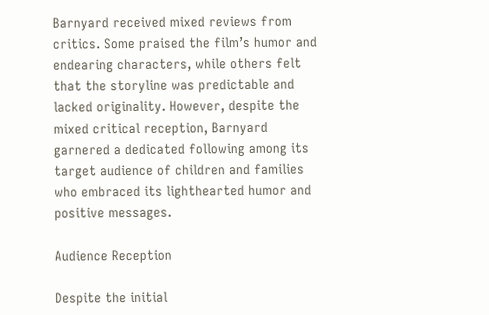Barnyard received mixed reviews from critics. Some praised the film’s humor and endearing characters, while others felt that the storyline was predictable and lacked originality. However, despite the mixed critical reception, Barnyard garnered a dedicated following among its target audience of children and families who embraced its lighthearted humor and positive messages.

Audience Reception

Despite the initial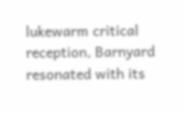lukewarm critical reception, Barnyard resonated with its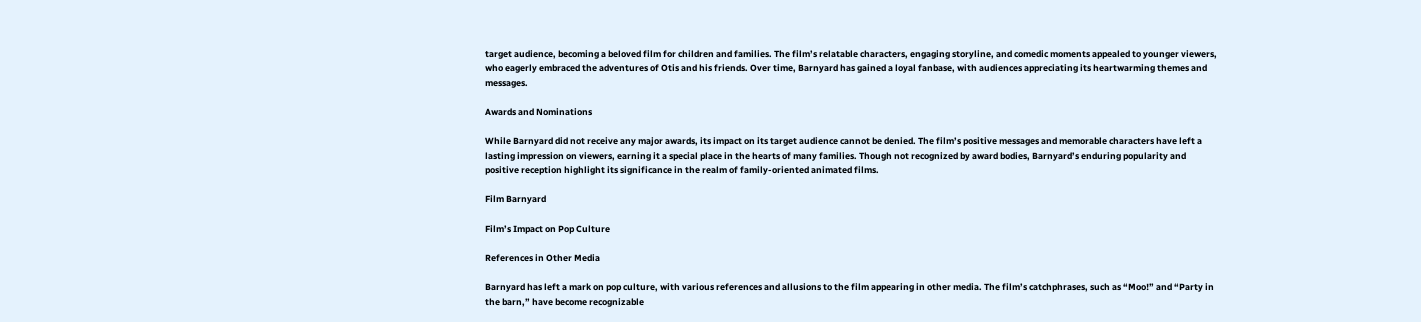target audience, becoming a beloved film for children and families. The film’s relatable characters, engaging storyline, and comedic moments appealed to younger viewers, who eagerly embraced the adventures of Otis and his friends. Over time, Barnyard has gained a loyal fanbase, with audiences appreciating its heartwarming themes and messages.

Awards and Nominations

While Barnyard did not receive any major awards, its impact on its target audience cannot be denied. The film’s positive messages and memorable characters have left a lasting impression on viewers, earning it a special place in the hearts of many families. Though not recognized by award bodies, Barnyard’s enduring popularity and positive reception highlight its significance in the realm of family-oriented animated films.

Film Barnyard

Film’s Impact on Pop Culture

References in Other Media

Barnyard has left a mark on pop culture, with various references and allusions to the film appearing in other media. The film’s catchphrases, such as “Moo!” and “Party in the barn,” have become recognizable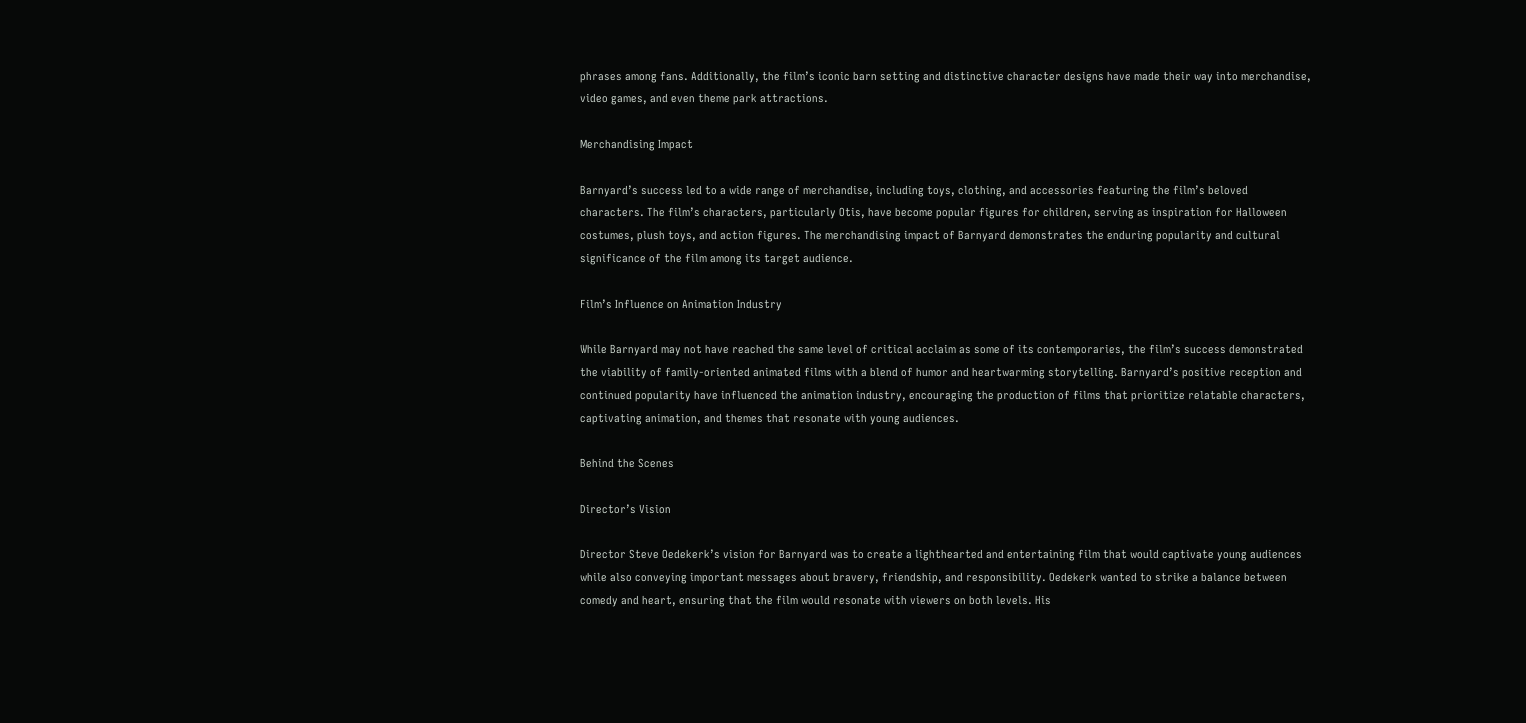phrases among fans. Additionally, the film’s iconic barn setting and distinctive character designs have made their way into merchandise, video games, and even theme park attractions.

Merchandising Impact

Barnyard’s success led to a wide range of merchandise, including toys, clothing, and accessories featuring the film’s beloved characters. The film’s characters, particularly Otis, have become popular figures for children, serving as inspiration for Halloween costumes, plush toys, and action figures. The merchandising impact of Barnyard demonstrates the enduring popularity and cultural significance of the film among its target audience.

Film’s Influence on Animation Industry

While Barnyard may not have reached the same level of critical acclaim as some of its contemporaries, the film’s success demonstrated the viability of family-oriented animated films with a blend of humor and heartwarming storytelling. Barnyard’s positive reception and continued popularity have influenced the animation industry, encouraging the production of films that prioritize relatable characters, captivating animation, and themes that resonate with young audiences.

Behind the Scenes

Director’s Vision

Director Steve Oedekerk’s vision for Barnyard was to create a lighthearted and entertaining film that would captivate young audiences while also conveying important messages about bravery, friendship, and responsibility. Oedekerk wanted to strike a balance between comedy and heart, ensuring that the film would resonate with viewers on both levels. His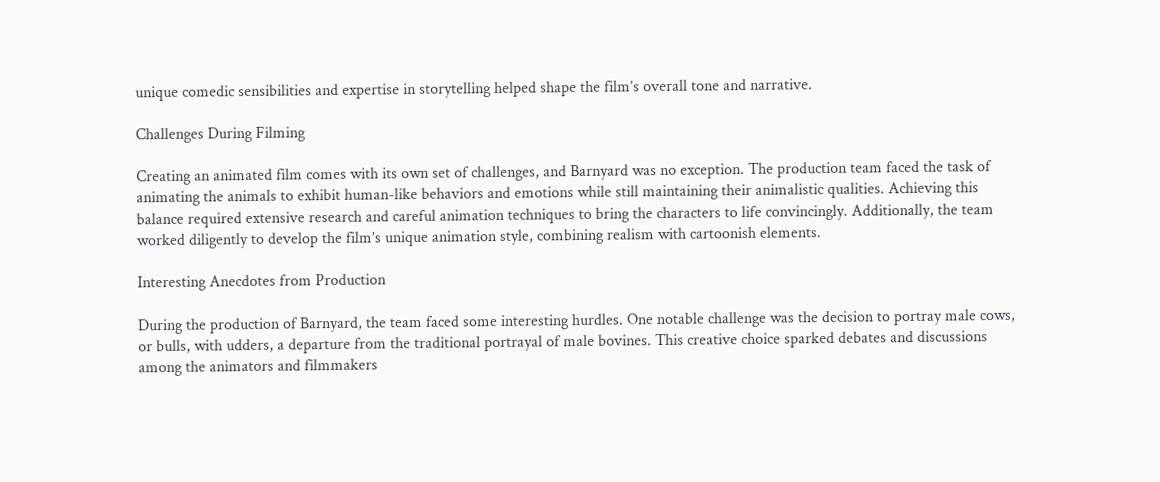unique comedic sensibilities and expertise in storytelling helped shape the film’s overall tone and narrative.

Challenges During Filming

Creating an animated film comes with its own set of challenges, and Barnyard was no exception. The production team faced the task of animating the animals to exhibit human-like behaviors and emotions while still maintaining their animalistic qualities. Achieving this balance required extensive research and careful animation techniques to bring the characters to life convincingly. Additionally, the team worked diligently to develop the film’s unique animation style, combining realism with cartoonish elements.

Interesting Anecdotes from Production

During the production of Barnyard, the team faced some interesting hurdles. One notable challenge was the decision to portray male cows, or bulls, with udders, a departure from the traditional portrayal of male bovines. This creative choice sparked debates and discussions among the animators and filmmakers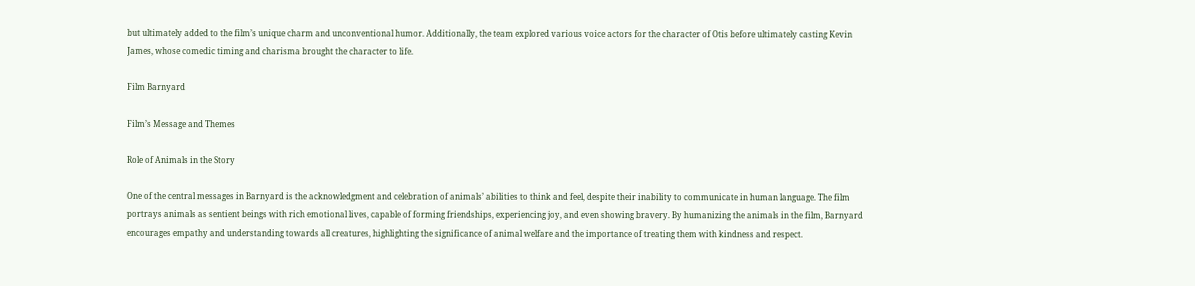but ultimately added to the film’s unique charm and unconventional humor. Additionally, the team explored various voice actors for the character of Otis before ultimately casting Kevin James, whose comedic timing and charisma brought the character to life.

Film Barnyard

Film’s Message and Themes

Role of Animals in the Story

One of the central messages in Barnyard is the acknowledgment and celebration of animals’ abilities to think and feel, despite their inability to communicate in human language. The film portrays animals as sentient beings with rich emotional lives, capable of forming friendships, experiencing joy, and even showing bravery. By humanizing the animals in the film, Barnyard encourages empathy and understanding towards all creatures, highlighting the significance of animal welfare and the importance of treating them with kindness and respect.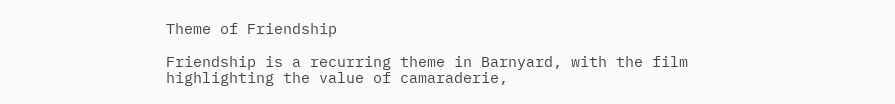Theme of Friendship

Friendship is a recurring theme in Barnyard, with the film highlighting the value of camaraderie,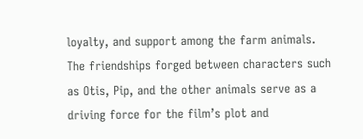loyalty, and support among the farm animals. The friendships forged between characters such as Otis, Pip, and the other animals serve as a driving force for the film’s plot and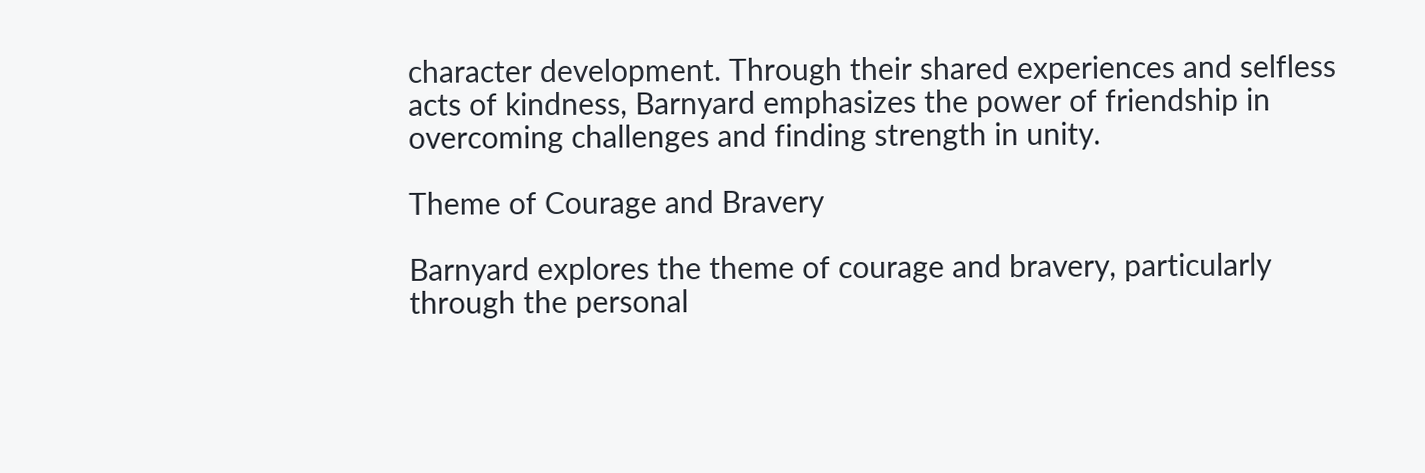character development. Through their shared experiences and selfless acts of kindness, Barnyard emphasizes the power of friendship in overcoming challenges and finding strength in unity.

Theme of Courage and Bravery

Barnyard explores the theme of courage and bravery, particularly through the personal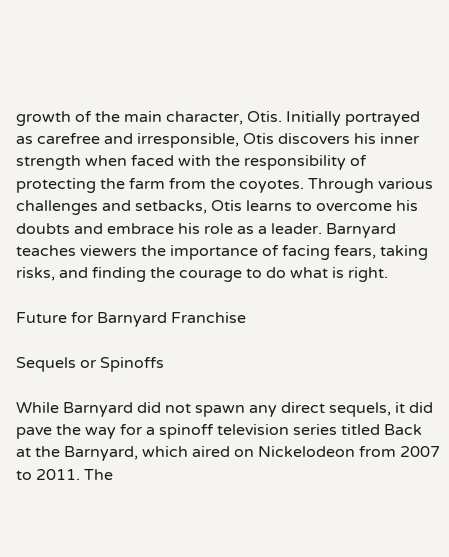growth of the main character, Otis. Initially portrayed as carefree and irresponsible, Otis discovers his inner strength when faced with the responsibility of protecting the farm from the coyotes. Through various challenges and setbacks, Otis learns to overcome his doubts and embrace his role as a leader. Barnyard teaches viewers the importance of facing fears, taking risks, and finding the courage to do what is right.

Future for Barnyard Franchise

Sequels or Spinoffs

While Barnyard did not spawn any direct sequels, it did pave the way for a spinoff television series titled Back at the Barnyard, which aired on Nickelodeon from 2007 to 2011. The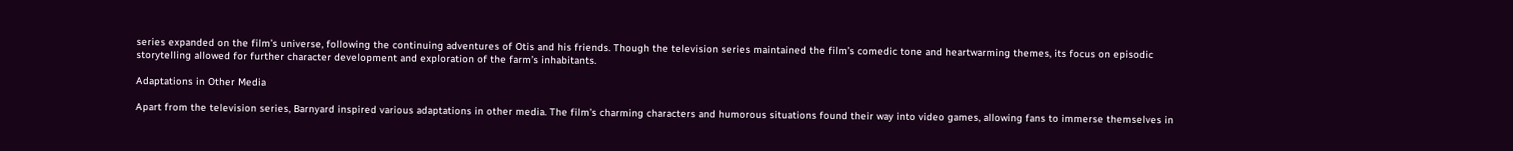series expanded on the film’s universe, following the continuing adventures of Otis and his friends. Though the television series maintained the film’s comedic tone and heartwarming themes, its focus on episodic storytelling allowed for further character development and exploration of the farm’s inhabitants.

Adaptations in Other Media

Apart from the television series, Barnyard inspired various adaptations in other media. The film’s charming characters and humorous situations found their way into video games, allowing fans to immerse themselves in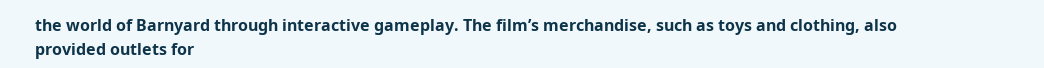the world of Barnyard through interactive gameplay. The film’s merchandise, such as toys and clothing, also provided outlets for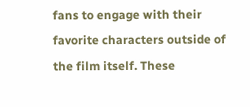fans to engage with their favorite characters outside of the film itself. These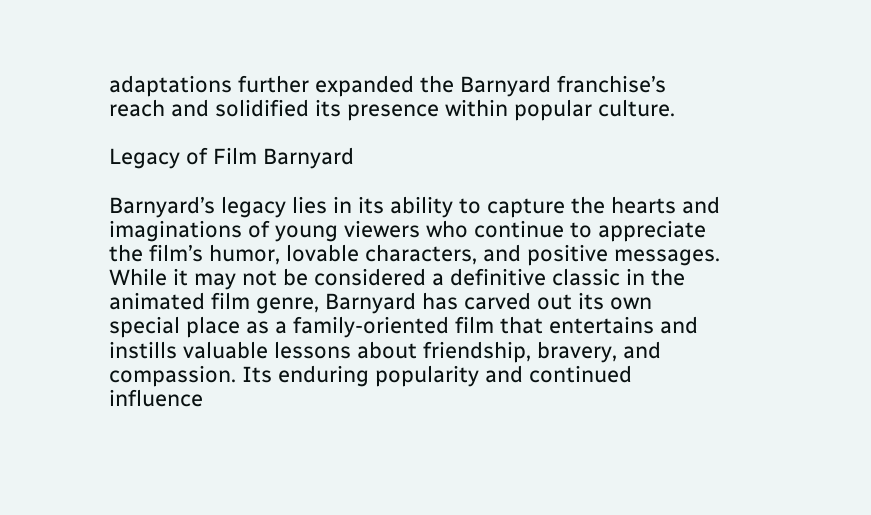adaptations further expanded the Barnyard franchise’s reach and solidified its presence within popular culture.

Legacy of Film Barnyard

Barnyard’s legacy lies in its ability to capture the hearts and imaginations of young viewers who continue to appreciate the film’s humor, lovable characters, and positive messages. While it may not be considered a definitive classic in the animated film genre, Barnyard has carved out its own special place as a family-oriented film that entertains and instills valuable lessons about friendship, bravery, and compassion. Its enduring popularity and continued influence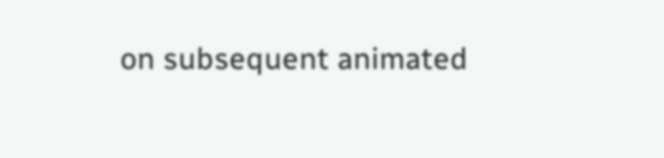on subsequent animated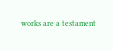works are a testament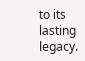to its lasting legacy.